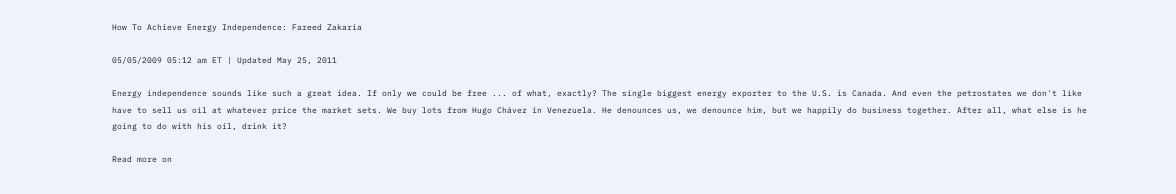How To Achieve Energy Independence: Fareed Zakaria

05/05/2009 05:12 am ET | Updated May 25, 2011

Energy independence sounds like such a great idea. If only we could be free ... of what, exactly? The single biggest energy exporter to the U.S. is Canada. And even the petrostates we don't like have to sell us oil at whatever price the market sets. We buy lots from Hugo Chávez in Venezuela. He denounces us, we denounce him, but we happily do business together. After all, what else is he going to do with his oil, drink it?

Read more on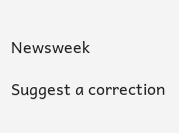Newsweek

Suggest a correction